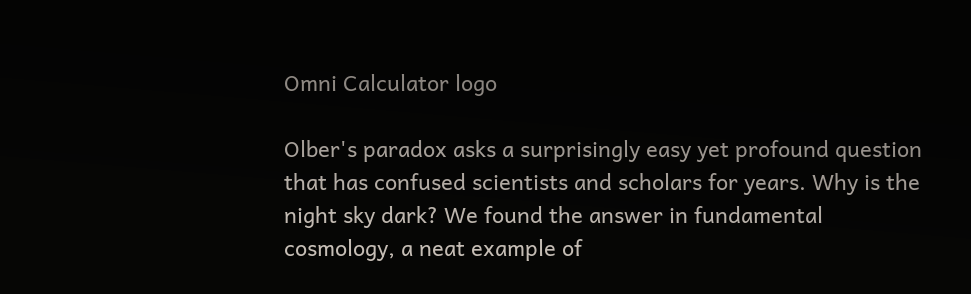Omni Calculator logo

Olber's paradox asks a surprisingly easy yet profound question that has confused scientists and scholars for years. Why is the night sky dark? We found the answer in fundamental cosmology, a neat example of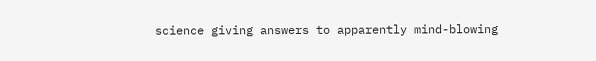science giving answers to apparently mind-blowing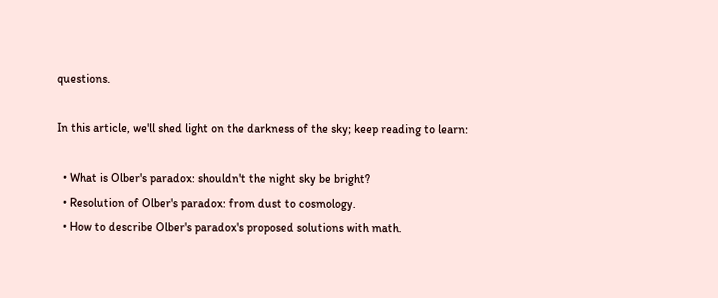questions.

In this article, we'll shed light on the darkness of the sky; keep reading to learn:

  • What is Olber's paradox: shouldn't the night sky be bright?
  • Resolution of Olber's paradox: from dust to cosmology.
  • How to describe Olber's paradox's proposed solutions with math.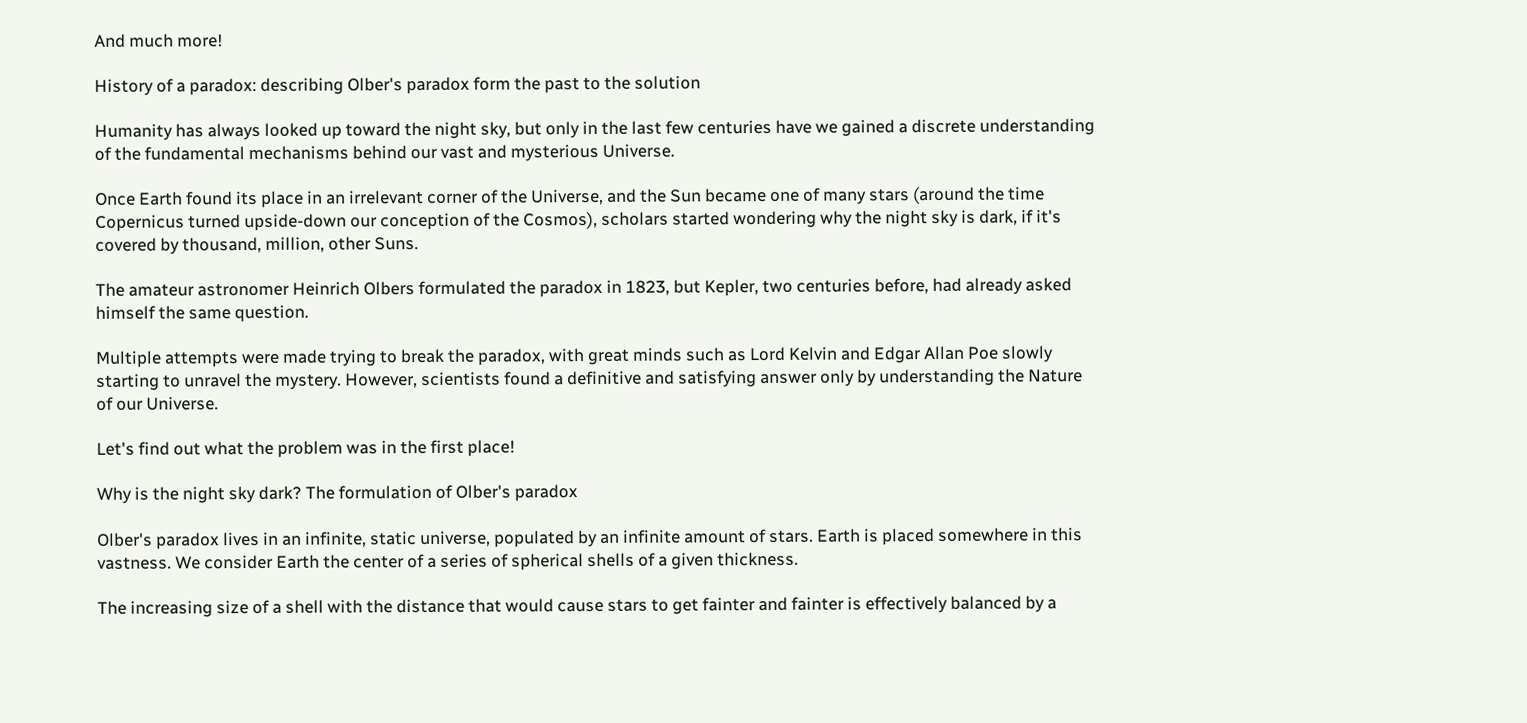And much more!

History of a paradox: describing Olber's paradox form the past to the solution

Humanity has always looked up toward the night sky, but only in the last few centuries have we gained a discrete understanding of the fundamental mechanisms behind our vast and mysterious Universe.

Once Earth found its place in an irrelevant corner of the Universe, and the Sun became one of many stars (around the time Copernicus turned upside-down our conception of the Cosmos), scholars started wondering why the night sky is dark, if it's covered by thousand, million, other Suns.

The amateur astronomer Heinrich Olbers formulated the paradox in 1823, but Kepler, two centuries before, had already asked himself the same question.

Multiple attempts were made trying to break the paradox, with great minds such as Lord Kelvin and Edgar Allan Poe slowly starting to unravel the mystery. However, scientists found a definitive and satisfying answer only by understanding the Nature of our Universe.

Let's find out what the problem was in the first place!

Why is the night sky dark? The formulation of Olber's paradox

Olber's paradox lives in an infinite, static universe, populated by an infinite amount of stars. Earth is placed somewhere in this vastness. We consider Earth the center of a series of spherical shells of a given thickness.

The increasing size of a shell with the distance that would cause stars to get fainter and fainter is effectively balanced by a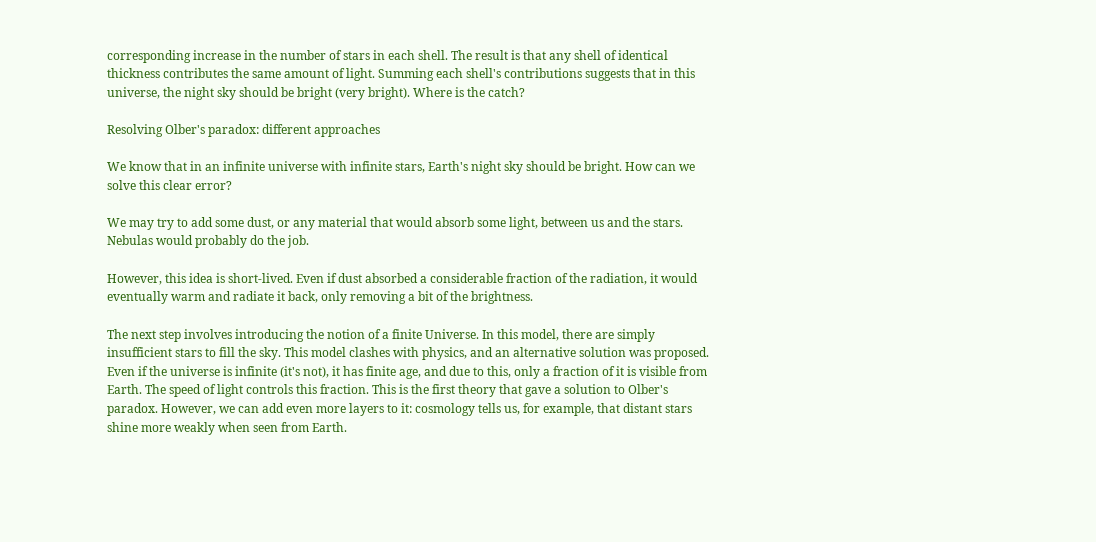corresponding increase in the number of stars in each shell. The result is that any shell of identical thickness contributes the same amount of light. Summing each shell's contributions suggests that in this universe, the night sky should be bright (very bright). Where is the catch?

Resolving Olber's paradox: different approaches

We know that in an infinite universe with infinite stars, Earth's night sky should be bright. How can we solve this clear error?

We may try to add some dust, or any material that would absorb some light, between us and the stars. Nebulas would probably do the job.

However, this idea is short-lived. Even if dust absorbed a considerable fraction of the radiation, it would eventually warm and radiate it back, only removing a bit of the brightness.

The next step involves introducing the notion of a finite Universe. In this model, there are simply insufficient stars to fill the sky. This model clashes with physics, and an alternative solution was proposed. Even if the universe is infinite (it's not), it has finite age, and due to this, only a fraction of it is visible from Earth. The speed of light controls this fraction. This is the first theory that gave a solution to Olber's paradox. However, we can add even more layers to it: cosmology tells us, for example, that distant stars shine more weakly when seen from Earth.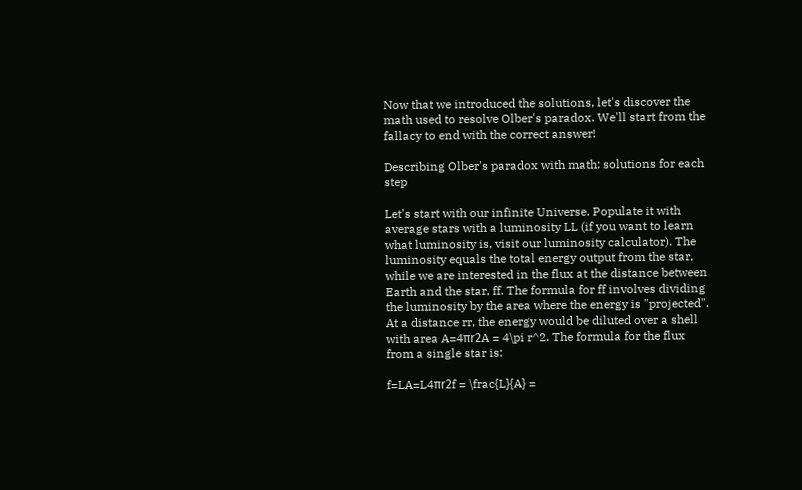Now that we introduced the solutions, let's discover the math used to resolve Olber's paradox. We'll start from the fallacy to end with the correct answer!

Describing Olber's paradox with math: solutions for each step

Let's start with our infinite Universe. Populate it with average stars with a luminosity LL (if you want to learn what luminosity is, visit our luminosity calculator). The luminosity equals the total energy output from the star, while we are interested in the flux at the distance between Earth and the star, ff. The formula for ff involves dividing the luminosity by the area where the energy is "projected". At a distance rr, the energy would be diluted over a shell with area A=4πr2A = 4\pi r^2. The formula for the flux from a single star is:

f=LA=L4πr2f = \frac{L}{A} =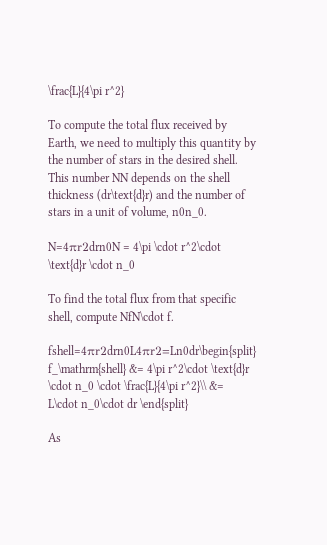\frac{L}{4\pi r^2}

To compute the total flux received by Earth, we need to multiply this quantity by the number of stars in the desired shell. This number NN depends on the shell thickness (dr\text{d}r) and the number of stars in a unit of volume, n0n_0.

N=4πr2drn0N = 4\pi \cdot r^2\cdot \text{d}r \cdot n_0

To find the total flux from that specific shell, compute NfN\cdot f.

fshell=4πr2drn0L4πr2=Ln0dr\begin{split} f_\mathrm{shell} &= 4\pi r^2\cdot \text{d}r \cdot n_0 \cdot \frac{L}{4\pi r^2}\\ &= L\cdot n_0\cdot dr \end{split}

As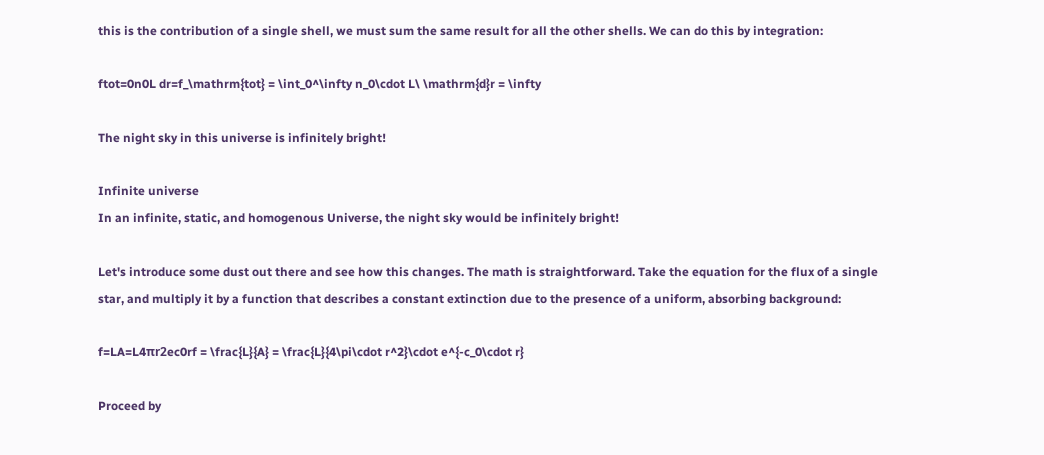this is the contribution of a single shell, we must sum the same result for all the other shells. We can do this by integration:

ftot=0n0L dr=f_\mathrm{tot} = \int_0^\infty n_0\cdot L\ \mathrm{d}r = \infty

The night sky in this universe is infinitely bright!

Infinite universe
In an infinite, static, and homogenous Universe, the night sky would be infinitely bright!

Let's introduce some dust out there and see how this changes. The math is straightforward. Take the equation for the flux of a single star, and multiply it by a function that describes a constant extinction due to the presence of a uniform, absorbing background:

f=LA=L4πr2ec0rf = \frac{L}{A} = \frac{L}{4\pi\cdot r^2}\cdot e^{-c_0\cdot r}

Proceed by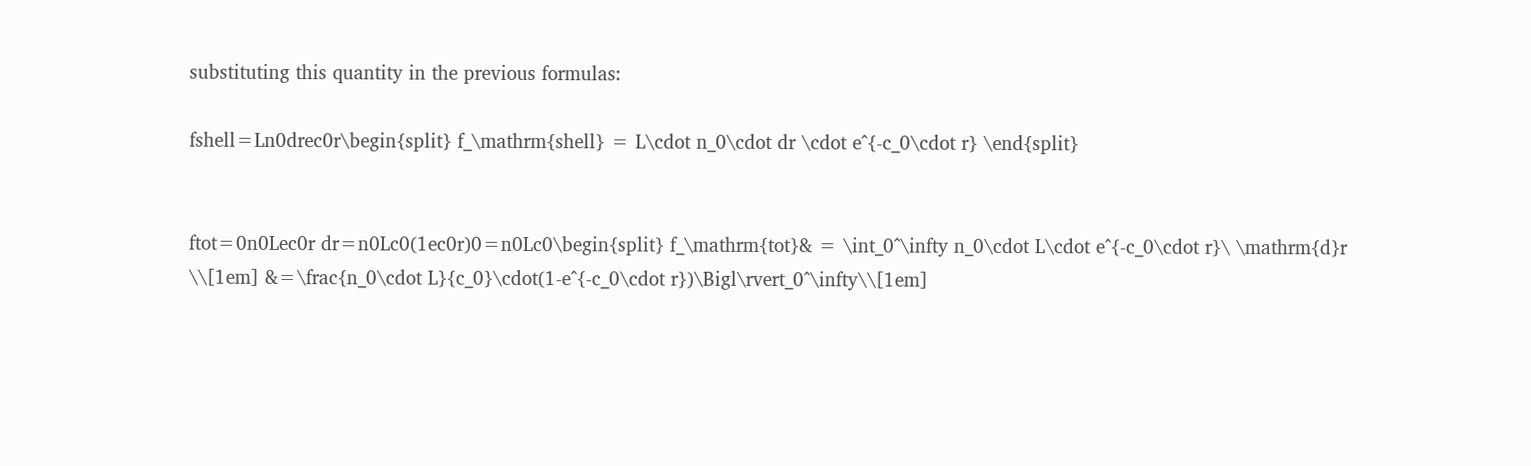substituting this quantity in the previous formulas:

fshell=Ln0drec0r\begin{split} f_\mathrm{shell} = L\cdot n_0\cdot dr \cdot e^{-c_0\cdot r} \end{split}


ftot=0n0Lec0r dr=n0Lc0(1ec0r)0=n0Lc0\begin{split} f_\mathrm{tot}& = \int_0^\infty n_0\cdot L\cdot e^{-c_0\cdot r}\ \mathrm{d}r \\[1em] &=\frac{n_0\cdot L}{c_0}\cdot(1-e^{-c_0\cdot r})\Bigl\rvert_0^\infty\\[1em]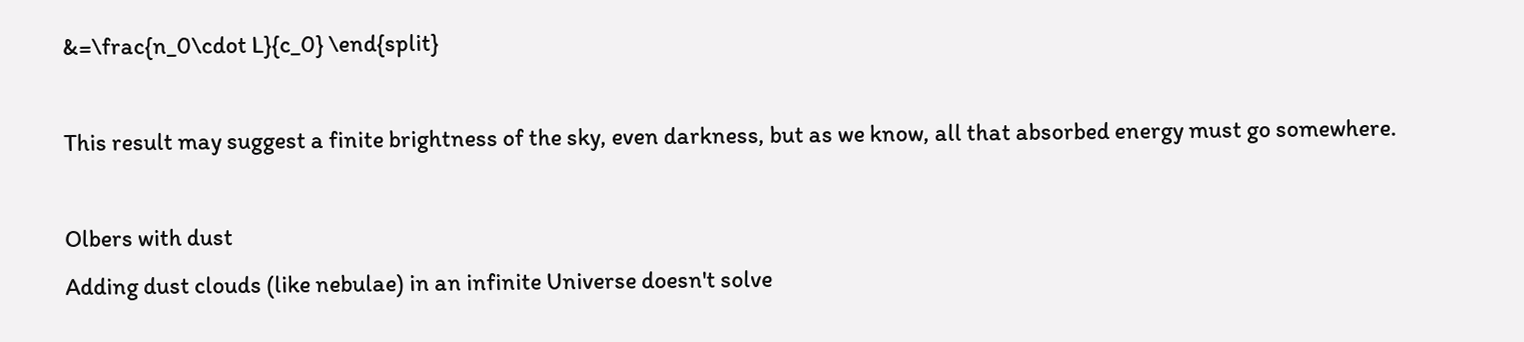&=\frac{n_0\cdot L}{c_0} \end{split}

This result may suggest a finite brightness of the sky, even darkness, but as we know, all that absorbed energy must go somewhere.

Olbers with dust
Adding dust clouds (like nebulae) in an infinite Universe doesn't solve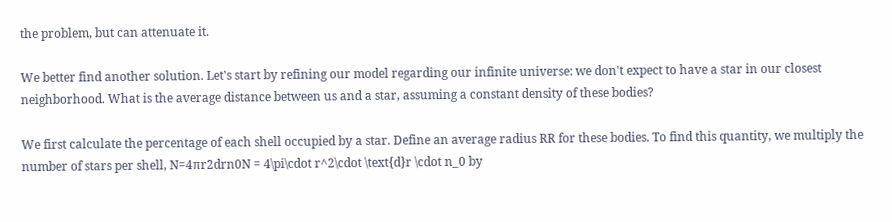the problem, but can attenuate it.

We better find another solution. Let's start by refining our model regarding our infinite universe: we don't expect to have a star in our closest neighborhood. What is the average distance between us and a star, assuming a constant density of these bodies?

We first calculate the percentage of each shell occupied by a star. Define an average radius RR for these bodies. To find this quantity, we multiply the number of stars per shell, N=4πr2drn0N = 4\pi\cdot r^2\cdot \text{d}r \cdot n_0 by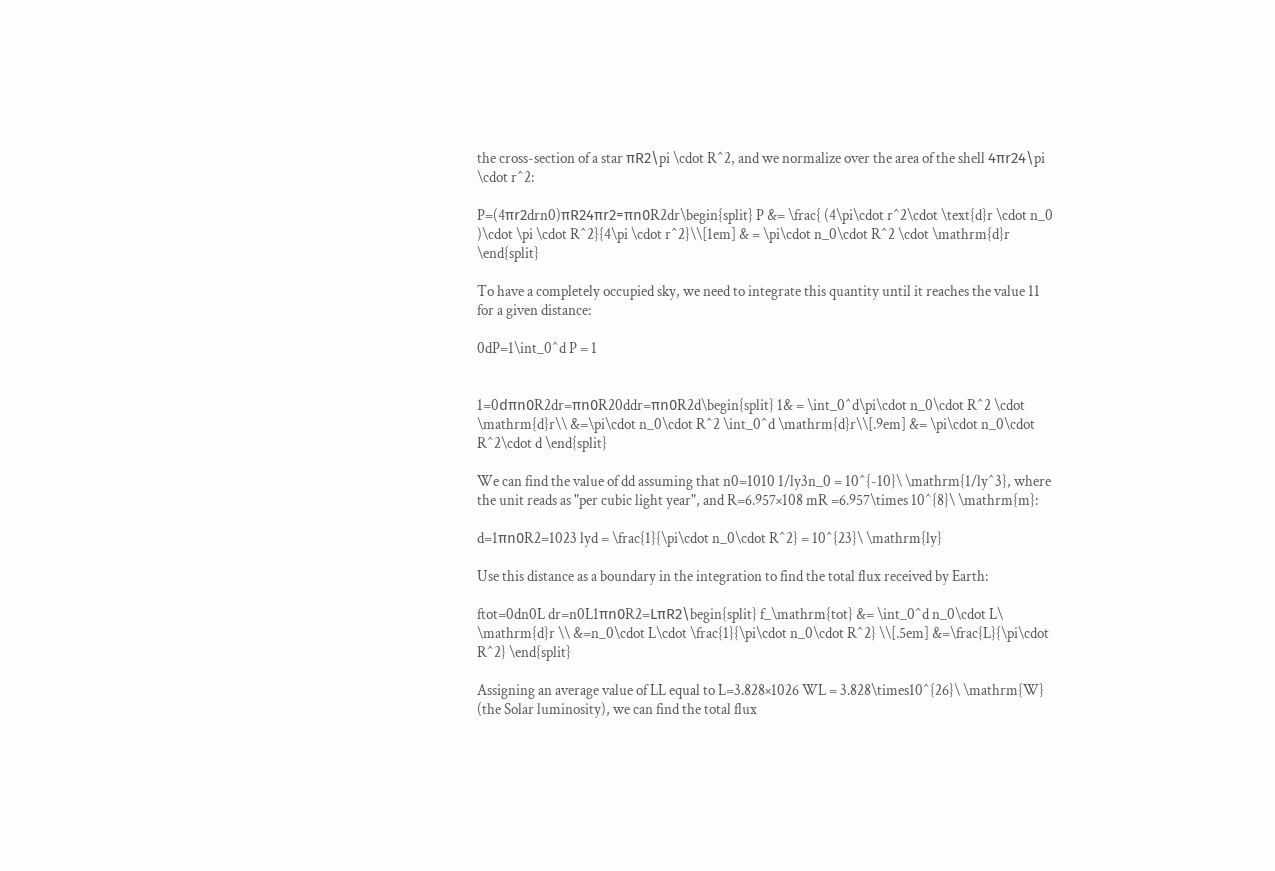the cross-section of a star πR2\pi \cdot R^2, and we normalize over the area of the shell 4πr24\pi \cdot r^2:

P=(4πr2drn0)πR24πr2=πn0R2dr\begin{split} P &= \frac{ (4\pi\cdot r^2\cdot \text{d}r \cdot n_0 )\cdot \pi \cdot R^2}{4\pi \cdot r^2}\\[1em] & = \pi\cdot n_0\cdot R^2 \cdot \mathrm{d}r \end{split}

To have a completely occupied sky, we need to integrate this quantity until it reaches the value 11 for a given distance:

0dP=1\int_0^d P = 1


1=0dπn0R2dr=πn0R20ddr=πn0R2d\begin{split} 1& = \int_0^d\pi\cdot n_0\cdot R^2 \cdot \mathrm{d}r\\ &=\pi\cdot n_0\cdot R^2 \int_0^d \mathrm{d}r\\[.9em] &= \pi\cdot n_0\cdot R^2\cdot d \end{split}

We can find the value of dd assuming that n0=1010 1/ly3n_0 = 10^{-10}\ \mathrm{1/ly^3}, where the unit reads as "per cubic light year", and R=6.957×108 mR =6.957\times 10^{8}\ \mathrm{m}:

d=1πn0R2=1023 lyd = \frac{1}{\pi\cdot n_0\cdot R^2} = 10^{23}\ \mathrm{ly}

Use this distance as a boundary in the integration to find the total flux received by Earth:

ftot=0dn0L dr=n0L1πn0R2=LπR2\begin{split} f_\mathrm{tot} &= \int_0^d n_0\cdot L\ \mathrm{d}r \\ &=n_0\cdot L\cdot \frac{1}{\pi\cdot n_0\cdot R^2} \\[.5em] &=\frac{L}{\pi\cdot R^2} \end{split}

Assigning an average value of LL equal to L=3.828×1026 WL = 3.828\times10^{26}\ \mathrm{W} (the Solar luminosity), we can find the total flux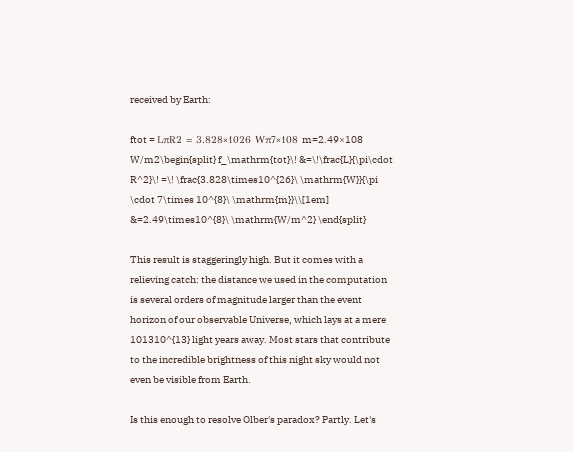received by Earth:

ftot = LπR2 = 3.828×1026 Wπ7×108 m=2.49×108 W/m2\begin{split} f_\mathrm{tot}\! &=\!\frac{L}{\pi\cdot R^2}\! =\! \frac{3.828\times10^{26}\ \mathrm{W}}{\pi \cdot 7\times 10^{8}\ \mathrm{m}}\\[1em] &=2.49\times10^{8}\ \mathrm{W/m^2} \end{split}

This result is staggeringly high. But it comes with a relieving catch: the distance we used in the computation is several orders of magnitude larger than the event horizon of our observable Universe, which lays at a mere 101310^{13} light years away. Most stars that contribute to the incredible brightness of this night sky would not even be visible from Earth.

Is this enough to resolve Olber's paradox? Partly. Let's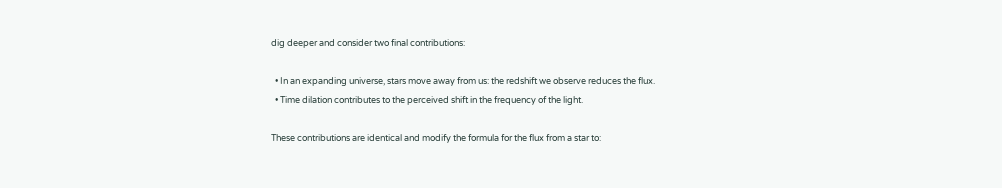dig deeper and consider two final contributions:

  • In an expanding universe, stars move away from us: the redshift we observe reduces the flux.
  • Time dilation contributes to the perceived shift in the frequency of the light.

These contributions are identical and modify the formula for the flux from a star to: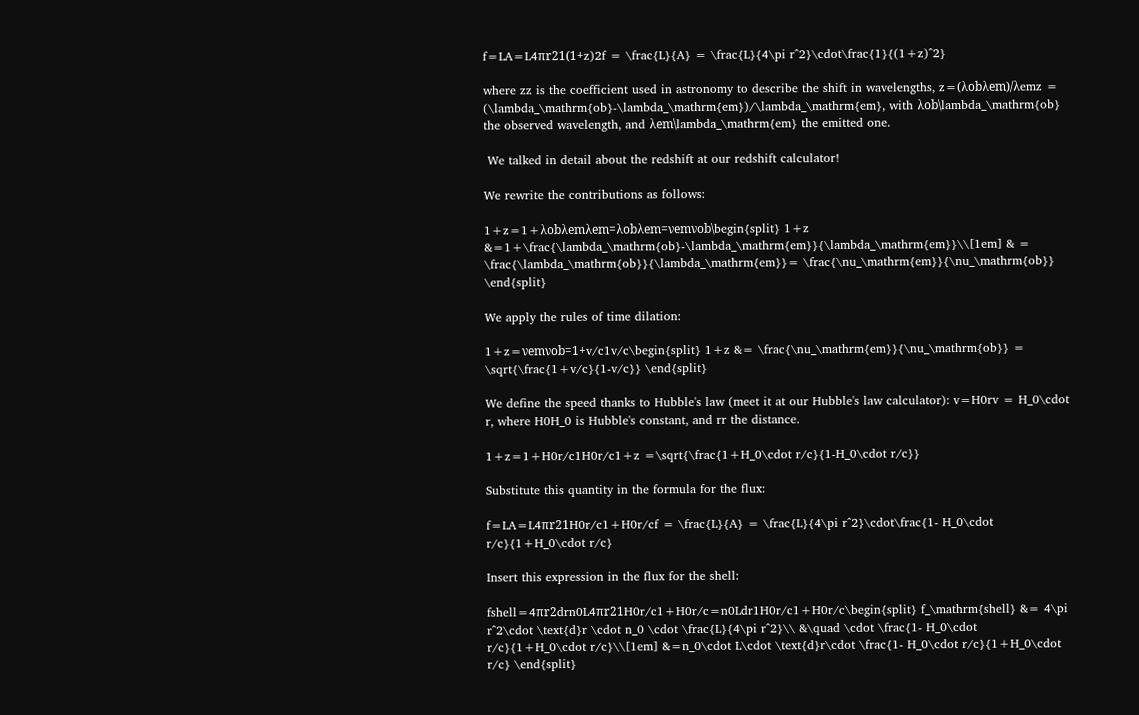f=LA=L4πr21(1+z)2f = \frac{L}{A} = \frac{L}{4\pi r^2}\cdot\frac{1}{(1+z)^2}

where zz is the coefficient used in astronomy to describe the shift in wavelengths, z=(λobλem)/λemz = (\lambda_\mathrm{ob}-\lambda_\mathrm{em})/\lambda_\mathrm{em}, with λob\lambda_\mathrm{ob} the observed wavelength, and λem\lambda_\mathrm{em} the emitted one.

 We talked in detail about the redshift at our redshift calculator!

We rewrite the contributions as follows:

1+z=1+λobλemλem=λobλem=νemνob\begin{split} 1+z &=1+\frac{\lambda_\mathrm{ob}-\lambda_\mathrm{em}}{\lambda_\mathrm{em}}\\[1em] & = \frac{\lambda_\mathrm{ob}}{\lambda_\mathrm{em}}= \frac{\nu_\mathrm{em}}{\nu_\mathrm{ob}} \end{split}

We apply the rules of time dilation:

1+z=νemνob=1+v/c1v/c\begin{split} 1+z &= \frac{\nu_\mathrm{em}}{\nu_\mathrm{ob}} = \sqrt{\frac{1+v/c}{1-v/c}} \end{split}

We define the speed thanks to Hubble's law (meet it at our Hubble's law calculator): v=H0rv = H_0\cdot r, where H0H_0 is Hubble's constant, and rr the distance.

1+z=1+H0r/c1H0r/c1+z =\sqrt{\frac{1+H_0\cdot r/c}{1-H_0\cdot r/c}}

Substitute this quantity in the formula for the flux:

f=LA=L4πr21H0r/c1+H0r/cf = \frac{L}{A} = \frac{L}{4\pi r^2}\cdot\frac{1- H_0\cdot r/c}{1+H_0\cdot r/c}

Insert this expression in the flux for the shell:

fshell=4πr2drn0L4πr21H0r/c1+H0r/c=n0Ldr1H0r/c1+H0r/c\begin{split} f_\mathrm{shell} &= 4\pi r^2\cdot \text{d}r \cdot n_0 \cdot \frac{L}{4\pi r^2}\\ &\quad \cdot \frac{1- H_0\cdot r/c}{1+H_0\cdot r/c}\\[1em] &=n_0\cdot L\cdot \text{d}r\cdot \frac{1- H_0\cdot r/c}{1+H_0\cdot r/c} \end{split}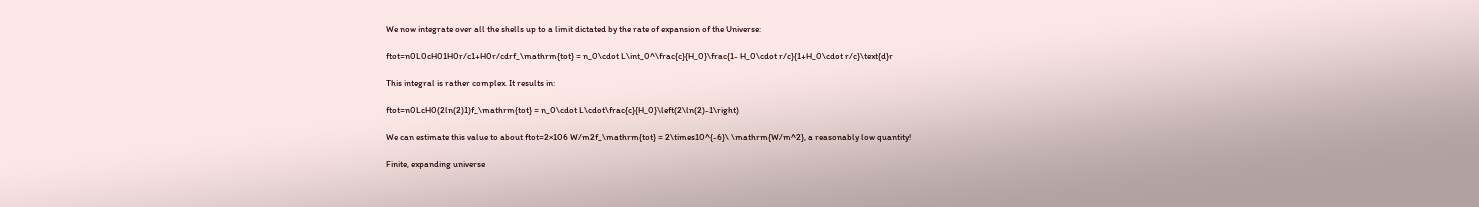We now integrate over all the shells up to a limit dictated by the rate of expansion of the Universe:

ftot=n0L0cH01H0r/c1+H0r/cdrf_\mathrm{tot} = n_0\cdot L\int_0^\frac{c}{H_0}\frac{1- H_0\cdot r/c}{1+H_0\cdot r/c}\text{d}r

This integral is rather complex. It results in:

ftot=n0LcH0(2ln(2)1)f_\mathrm{tot} = n_0\cdot L\cdot\frac{c}{H_0}\left(2\ln(2)-1\right)

We can estimate this value to about ftot=2×106 W/m2f_\mathrm{tot} = 2\times10^{-6}\ \mathrm{W/m^2}, a reasonably low quantity!

Finite, expanding universe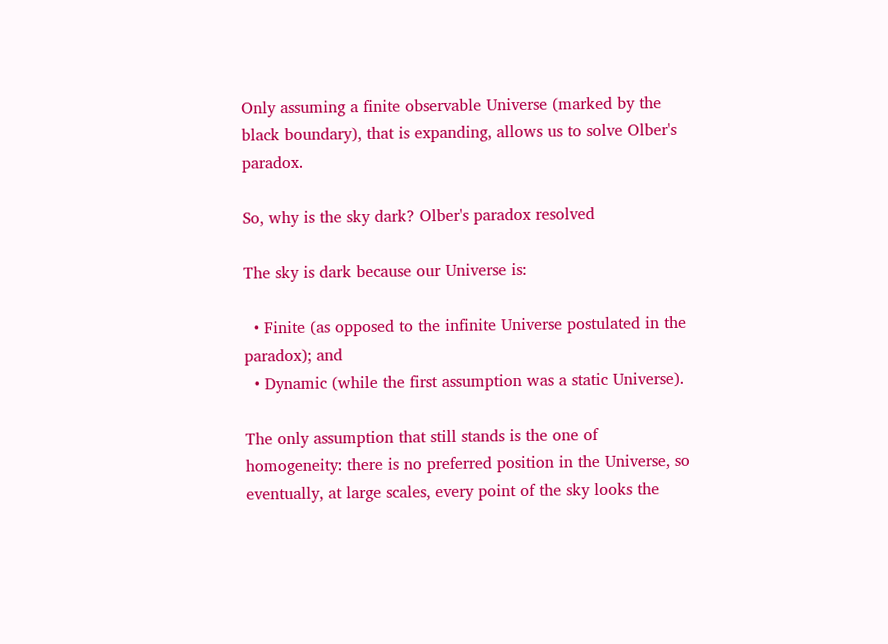Only assuming a finite observable Universe (marked by the black boundary), that is expanding, allows us to solve Olber's paradox.

So, why is the sky dark? Olber's paradox resolved

The sky is dark because our Universe is:

  • Finite (as opposed to the infinite Universe postulated in the paradox); and
  • Dynamic (while the first assumption was a static Universe).

The only assumption that still stands is the one of homogeneity: there is no preferred position in the Universe, so eventually, at large scales, every point of the sky looks the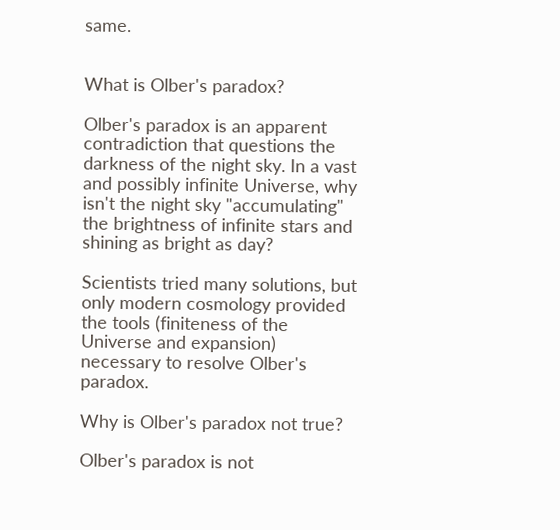same.


What is Olber's paradox?

Olber's paradox is an apparent contradiction that questions the darkness of the night sky. In a vast and possibly infinite Universe, why isn't the night sky "accumulating" the brightness of infinite stars and shining as bright as day?

Scientists tried many solutions, but only modern cosmology provided the tools (finiteness of the Universe and expansion) necessary to resolve Olber's paradox.

Why is Olber's paradox not true?

Olber's paradox is not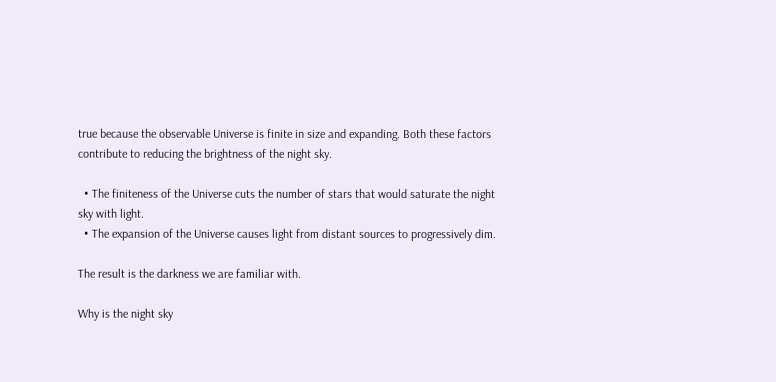true because the observable Universe is finite in size and expanding. Both these factors contribute to reducing the brightness of the night sky.

  • The finiteness of the Universe cuts the number of stars that would saturate the night sky with light.
  • The expansion of the Universe causes light from distant sources to progressively dim.

The result is the darkness we are familiar with.

Why is the night sky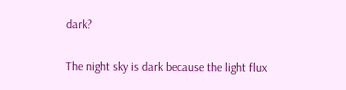dark?

The night sky is dark because the light flux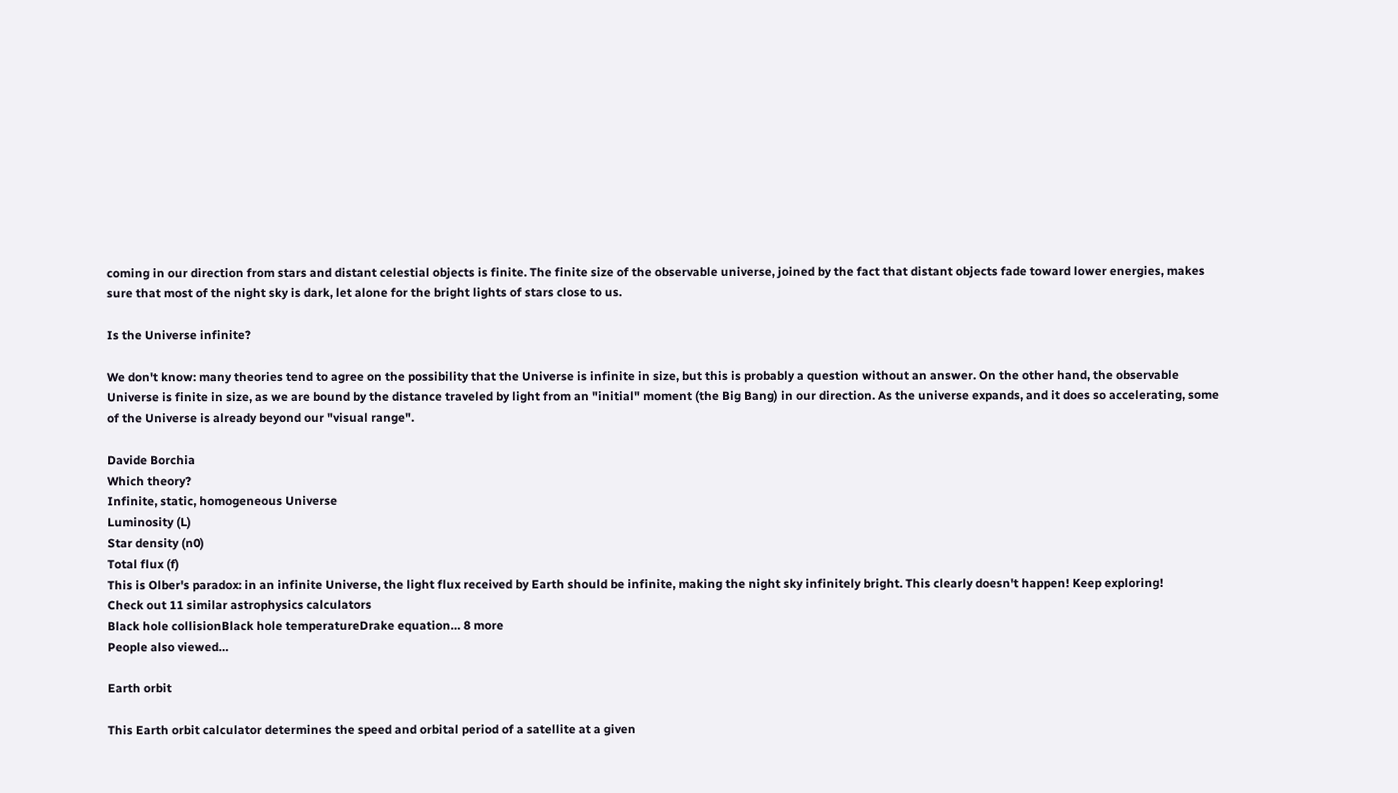coming in our direction from stars and distant celestial objects is finite. The finite size of the observable universe, joined by the fact that distant objects fade toward lower energies, makes sure that most of the night sky is dark, let alone for the bright lights of stars close to us.

Is the Universe infinite?

We don't know: many theories tend to agree on the possibility that the Universe is infinite in size, but this is probably a question without an answer. On the other hand, the observable Universe is finite in size, as we are bound by the distance traveled by light from an "initial" moment (the Big Bang) in our direction. As the universe expands, and it does so accelerating, some of the Universe is already beyond our "visual range".

Davide Borchia
Which theory?
Infinite, static, homogeneous Universe
Luminosity (L)
Star density (n0)
Total flux (f)
This is Olber's paradox: in an infinite Universe, the light flux received by Earth should be infinite, making the night sky infinitely bright. This clearly doesn't happen! Keep exploring!
Check out 11 similar astrophysics calculators
Black hole collisionBlack hole temperatureDrake equation… 8 more
People also viewed…

Earth orbit

This Earth orbit calculator determines the speed and orbital period of a satellite at a given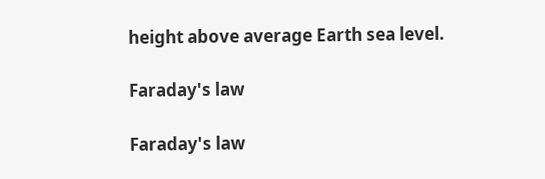height above average Earth sea level.

Faraday's law

Faraday's law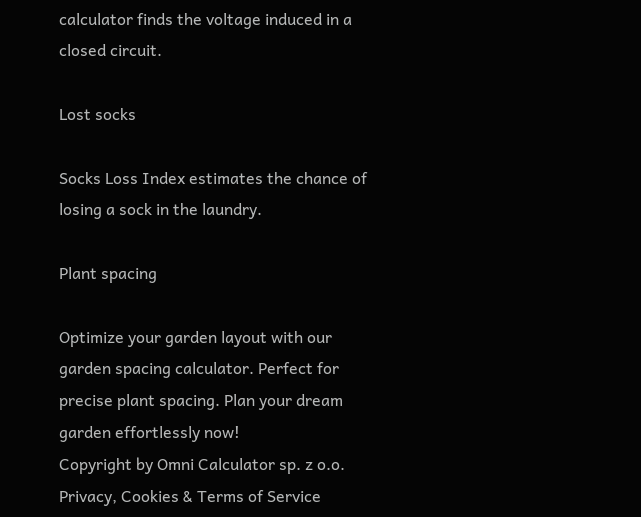calculator finds the voltage induced in a closed circuit.

Lost socks

Socks Loss Index estimates the chance of losing a sock in the laundry.

Plant spacing

Optimize your garden layout with our garden spacing calculator. Perfect for precise plant spacing. Plan your dream garden effortlessly now!
Copyright by Omni Calculator sp. z o.o.
Privacy, Cookies & Terms of Service